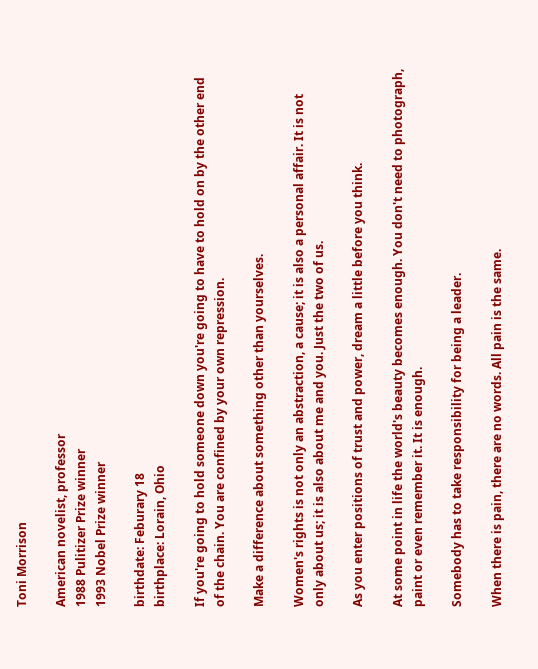Toni Morrison

American novelist, professor
1988 Pulitizer Prize winner
1993 Nobel Prize winner

birthdate: Feburary 18
birthplace: Lorain, Ohio

If you're going to hold someone down you're going to have to hold on by the other end of the chain. You are confined by your own repression.

Make a difference about something other than yourselves.

Women's rights is not only an abstraction, a cause; it is also a personal affair. It is not only about us; it is also about me and you. Just the two of us.

As you enter positions of trust and power, dream a little before you think.

At some point in life the world's beauty becomes enough. You don't need to photograph, paint or even remember it. It is enough.

Somebody has to take responsibility for being a leader.

When there is pain, there are no words. All pain is the same.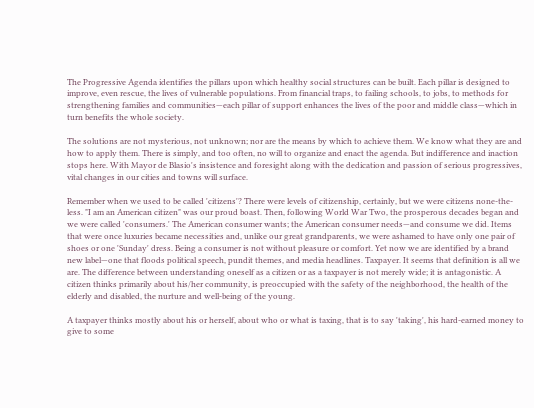The Progressive Agenda identifies the pillars upon which healthy social structures can be built. Each pillar is designed to improve, even rescue, the lives of vulnerable populations. From financial traps, to failing schools, to jobs, to methods for strengthening families and communities—each pillar of support enhances the lives of the poor and middle class—which in turn benefits the whole society.

The solutions are not mysterious, not unknown; nor are the means by which to achieve them. We know what they are and how to apply them. There is simply, and too often, no will to organize and enact the agenda. But indifference and inaction stops here. With Mayor de Blasio's insistence and foresight along with the dedication and passion of serious progressives, vital changes in our cities and towns will surface.

Remember when we used to be called 'citizens'? There were levels of citizenship, certainly, but we were citizens none-the-less. "I am an American citizen" was our proud boast. Then, following World War Two, the prosperous decades began and we were called 'consumers.' The American consumer wants; the American consumer needs—and consume we did. Items that were once luxuries became necessities and, unlike our great grandparents, we were ashamed to have only one pair of shoes or one 'Sunday' dress. Being a consumer is not without pleasure or comfort. Yet now we are identified by a brand new label—one that floods political speech, pundit themes, and media headlines. Taxpayer. It seems that definition is all we are. The difference between understanding oneself as a citizen or as a taxpayer is not merely wide; it is antagonistic. A citizen thinks primarily about his/her community, is preoccupied with the safety of the neighborhood, the health of the elderly and disabled, the nurture and well-being of the young.

A taxpayer thinks mostly about his or herself, about who or what is taxing, that is to say 'taking', his hard-earned money to give to some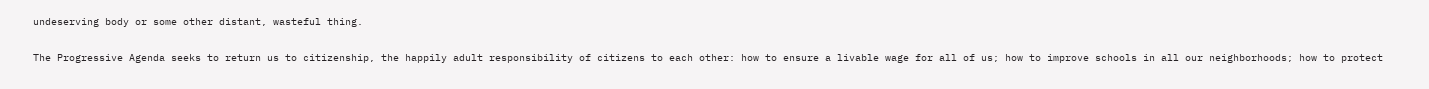undeserving body or some other distant, wasteful thing.

The Progressive Agenda seeks to return us to citizenship, the happily adult responsibility of citizens to each other: how to ensure a livable wage for all of us; how to improve schools in all our neighborhoods; how to protect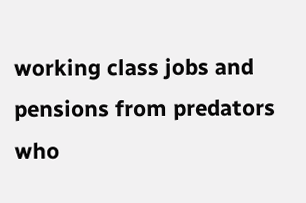working class jobs and pensions from predators who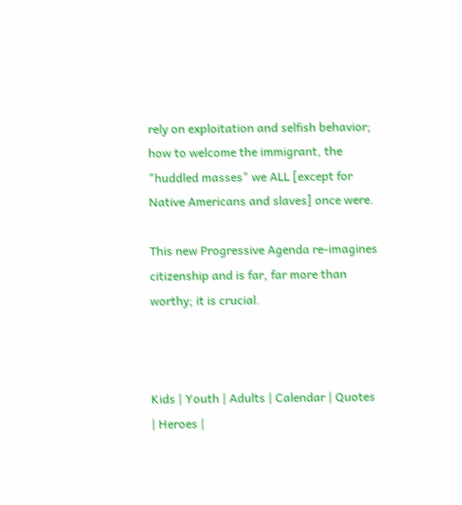rely on exploitation and selfish behavior; how to welcome the immigrant, the "huddled masses" we ALL [except for Native Americans and slaves] once were.

This new Progressive Agenda re-imagines citizenship and is far, far more than worthy; it is crucial.



Kids | Youth | Adults | Calendar | Quotes | Heroes |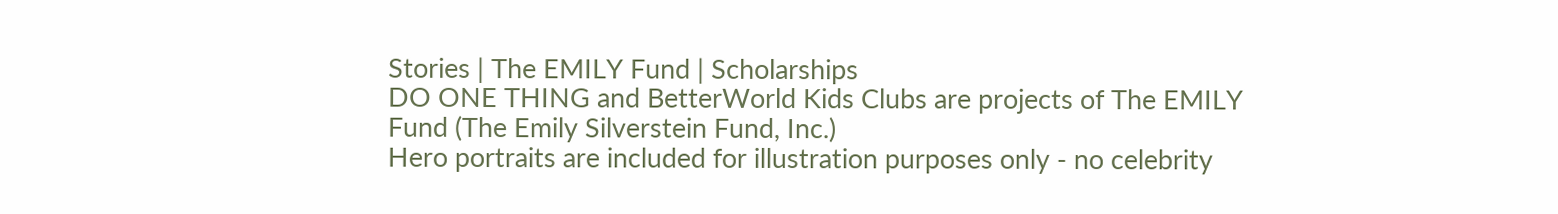Stories | The EMILY Fund | Scholarships
DO ONE THING and BetterWorld Kids Clubs are projects of The EMILY Fund (The Emily Silverstein Fund, Inc.)
Hero portraits are included for illustration purposes only - no celebrity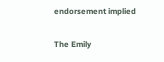endorsement implied

The Emily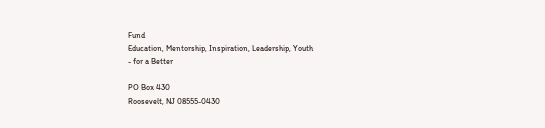Fund
Education, Mentorship, Inspiration, Leadership, Youth
- for a Better

PO Box 430
Roosevelt, NJ 08555-0430